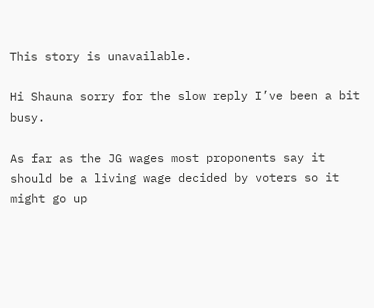This story is unavailable.

Hi Shauna sorry for the slow reply I’ve been a bit busy.

As far as the JG wages most proponents say it should be a living wage decided by voters so it might go up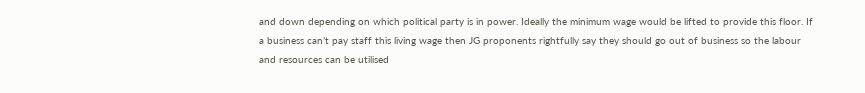and down depending on which political party is in power. Ideally the minimum wage would be lifted to provide this floor. If a business can’t pay staff this living wage then JG proponents rightfully say they should go out of business so the labour and resources can be utilised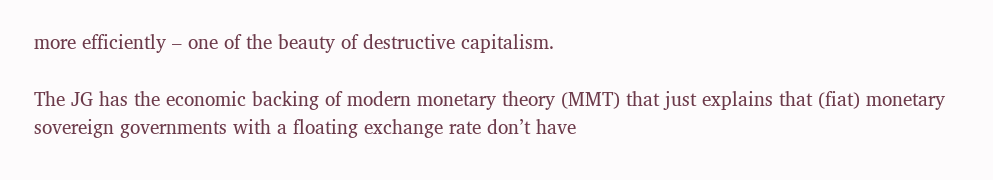more efficiently – one of the beauty of destructive capitalism.

The JG has the economic backing of modern monetary theory (MMT) that just explains that (fiat) monetary sovereign governments with a floating exchange rate don’t have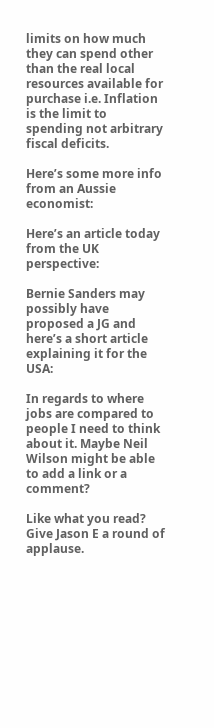limits on how much they can spend other than the real local resources available for purchase i.e. Inflation is the limit to spending not arbitrary fiscal deficits.

Here’s some more info from an Aussie economist:

Here’s an article today from the UK perspective:

Bernie Sanders may possibly have proposed a JG and here’s a short article explaining it for the USA:

In regards to where jobs are compared to people I need to think about it. Maybe Neil Wilson might be able to add a link or a comment?

Like what you read? Give Jason E a round of applause.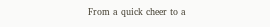From a quick cheer to a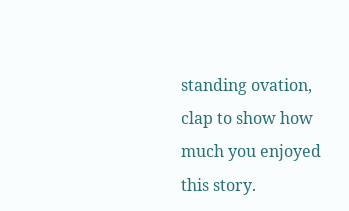standing ovation, clap to show how much you enjoyed this story.